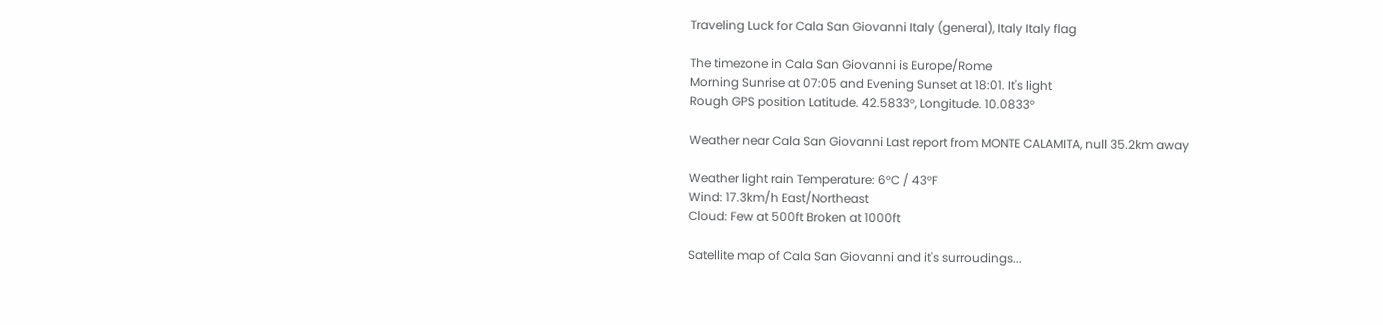Traveling Luck for Cala San Giovanni Italy (general), Italy Italy flag

The timezone in Cala San Giovanni is Europe/Rome
Morning Sunrise at 07:05 and Evening Sunset at 18:01. It's light
Rough GPS position Latitude. 42.5833°, Longitude. 10.0833°

Weather near Cala San Giovanni Last report from MONTE CALAMITA, null 35.2km away

Weather light rain Temperature: 6°C / 43°F
Wind: 17.3km/h East/Northeast
Cloud: Few at 500ft Broken at 1000ft

Satellite map of Cala San Giovanni and it's surroudings...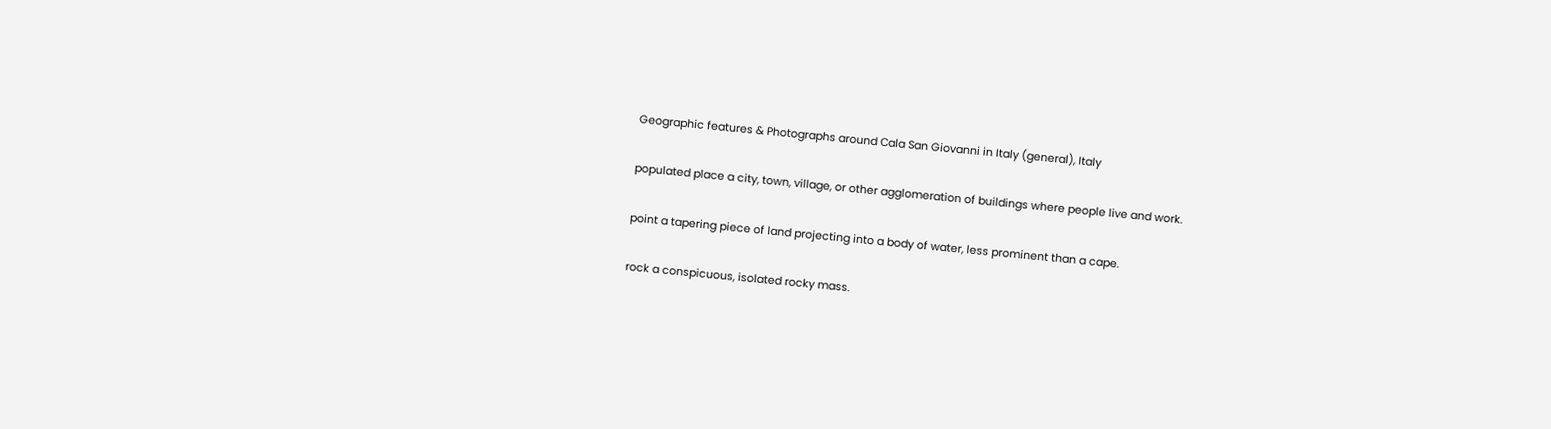Geographic features & Photographs around Cala San Giovanni in Italy (general), Italy

populated place a city, town, village, or other agglomeration of buildings where people live and work.

point a tapering piece of land projecting into a body of water, less prominent than a cape.

rock a conspicuous, isolated rocky mass.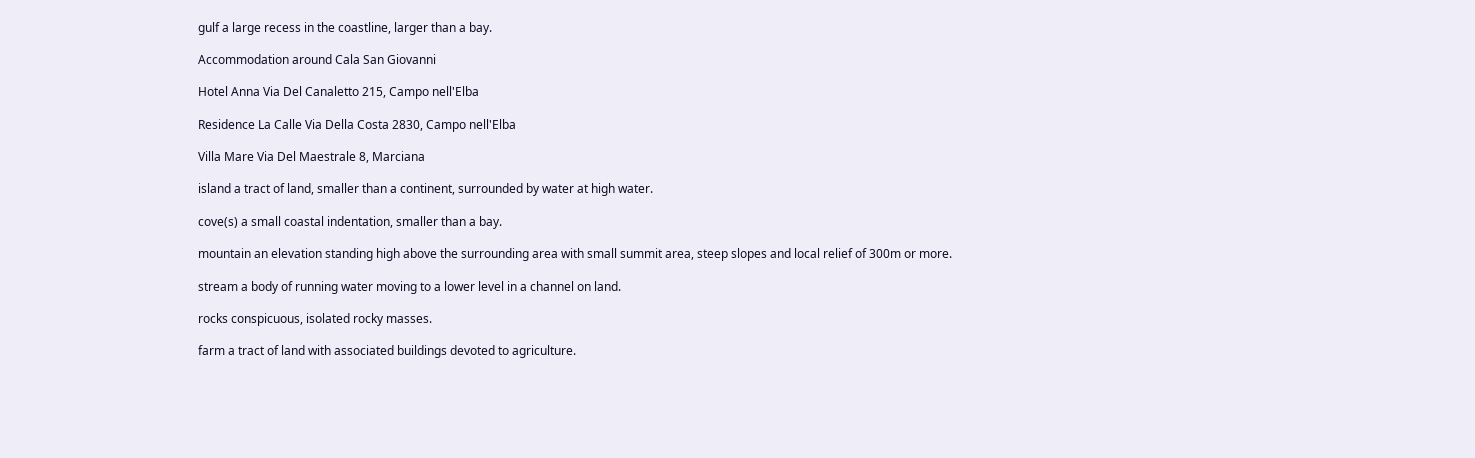gulf a large recess in the coastline, larger than a bay.

Accommodation around Cala San Giovanni

Hotel Anna Via Del Canaletto 215, Campo nell'Elba

Residence La Calle Via Della Costa 2830, Campo nell'Elba

Villa Mare Via Del Maestrale 8, Marciana

island a tract of land, smaller than a continent, surrounded by water at high water.

cove(s) a small coastal indentation, smaller than a bay.

mountain an elevation standing high above the surrounding area with small summit area, steep slopes and local relief of 300m or more.

stream a body of running water moving to a lower level in a channel on land.

rocks conspicuous, isolated rocky masses.

farm a tract of land with associated buildings devoted to agriculture.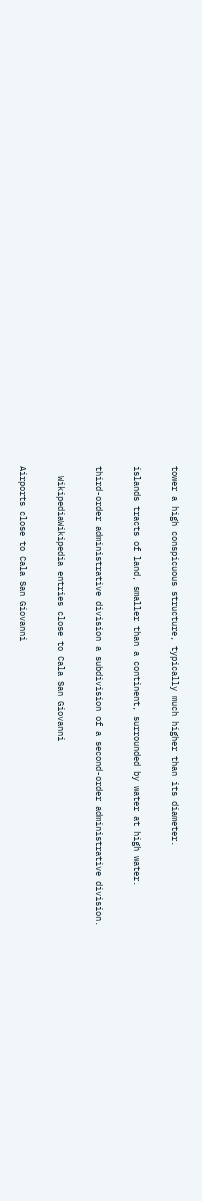tower a high conspicuous structure, typically much higher than its diameter.

islands tracts of land, smaller than a continent, surrounded by water at high water.

third-order administrative division a subdivision of a second-order administrative division.

  WikipediaWikipedia entries close to Cala San Giovanni

Airports close to Cala San Giovanni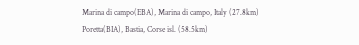Marina di campo(EBA), Marina di campo, Italy (27.8km)
Poretta(BIA), Bastia, Corse isl. (58.5km)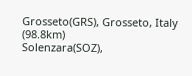Grosseto(GRS), Grosseto, Italy (98.8km)
Solenzara(SOZ),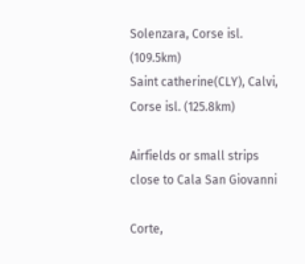Solenzara, Corse isl. (109.5km)
Saint catherine(CLY), Calvi, Corse isl. (125.8km)

Airfields or small strips close to Cala San Giovanni

Corte,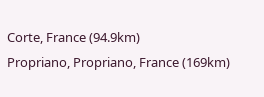Corte, France (94.9km)
Propriano, Propriano, France (169km)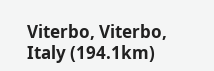Viterbo, Viterbo, Italy (194.1km)